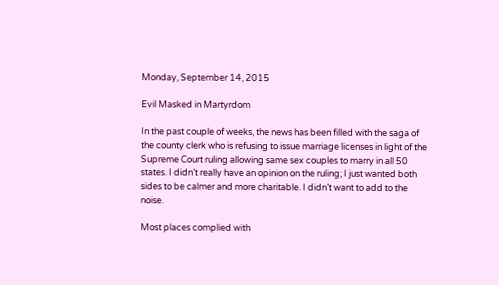Monday, September 14, 2015

Evil Masked in Martyrdom

In the past couple of weeks, the news has been filled with the saga of the county clerk who is refusing to issue marriage licenses in light of the Supreme Court ruling allowing same sex couples to marry in all 50 states. I didn’t really have an opinion on the ruling; I just wanted both sides to be calmer and more charitable. I didn’t want to add to the noise.

Most places complied with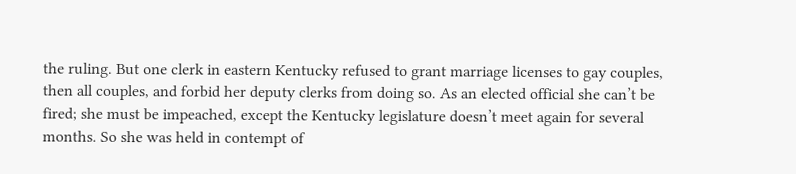the ruling. But one clerk in eastern Kentucky refused to grant marriage licenses to gay couples, then all couples, and forbid her deputy clerks from doing so. As an elected official she can’t be fired; she must be impeached, except the Kentucky legislature doesn’t meet again for several months. So she was held in contempt of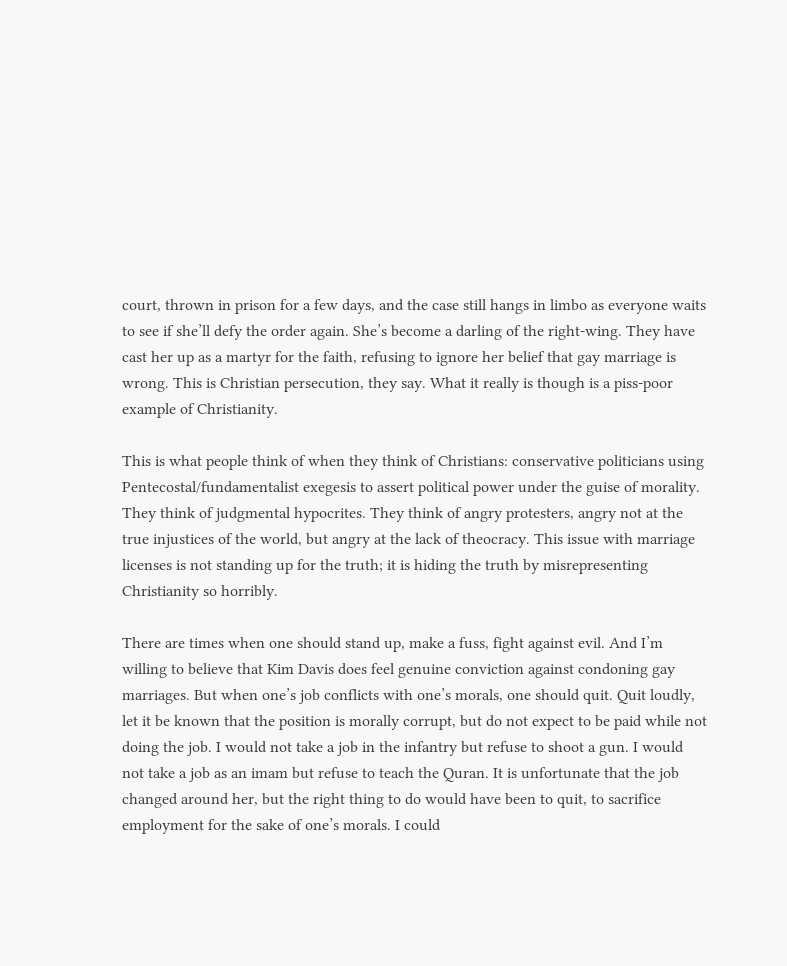court, thrown in prison for a few days, and the case still hangs in limbo as everyone waits to see if she’ll defy the order again. She’s become a darling of the right-wing. They have cast her up as a martyr for the faith, refusing to ignore her belief that gay marriage is wrong. This is Christian persecution, they say. What it really is though is a piss-poor example of Christianity.

This is what people think of when they think of Christians: conservative politicians using Pentecostal/fundamentalist exegesis to assert political power under the guise of morality. They think of judgmental hypocrites. They think of angry protesters, angry not at the true injustices of the world, but angry at the lack of theocracy. This issue with marriage licenses is not standing up for the truth; it is hiding the truth by misrepresenting Christianity so horribly.

There are times when one should stand up, make a fuss, fight against evil. And I’m willing to believe that Kim Davis does feel genuine conviction against condoning gay marriages. But when one’s job conflicts with one’s morals, one should quit. Quit loudly, let it be known that the position is morally corrupt, but do not expect to be paid while not doing the job. I would not take a job in the infantry but refuse to shoot a gun. I would not take a job as an imam but refuse to teach the Quran. It is unfortunate that the job changed around her, but the right thing to do would have been to quit, to sacrifice employment for the sake of one’s morals. I could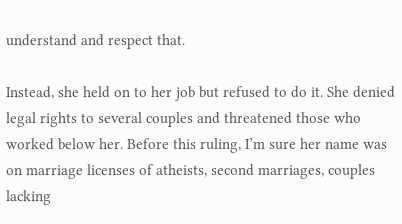understand and respect that.

Instead, she held on to her job but refused to do it. She denied legal rights to several couples and threatened those who worked below her. Before this ruling, I’m sure her name was on marriage licenses of atheists, second marriages, couples lacking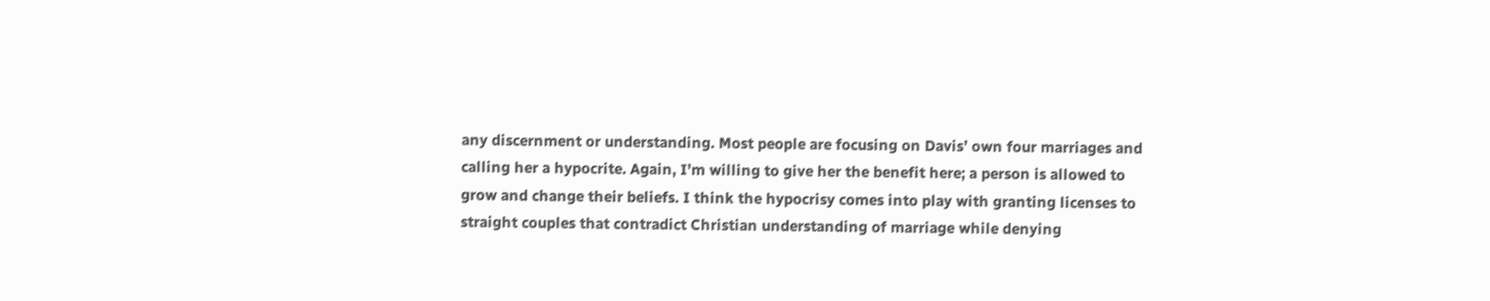any discernment or understanding. Most people are focusing on Davis’ own four marriages and calling her a hypocrite. Again, I’m willing to give her the benefit here; a person is allowed to grow and change their beliefs. I think the hypocrisy comes into play with granting licenses to straight couples that contradict Christian understanding of marriage while denying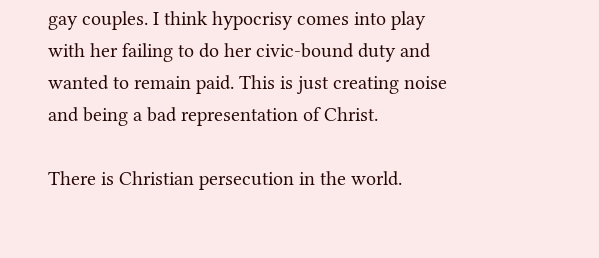gay couples. I think hypocrisy comes into play with her failing to do her civic-bound duty and wanted to remain paid. This is just creating noise and being a bad representation of Christ.

There is Christian persecution in the world.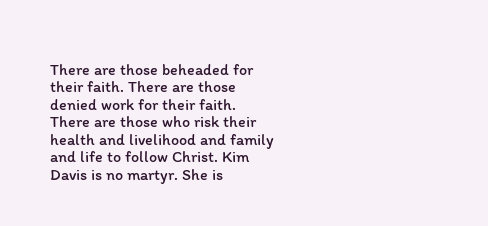There are those beheaded for their faith. There are those denied work for their faith. There are those who risk their health and livelihood and family and life to follow Christ. Kim Davis is no martyr. She is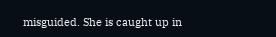misguided. She is caught up in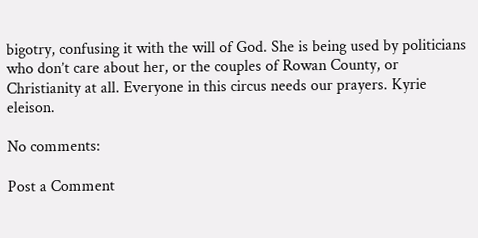bigotry, confusing it with the will of God. She is being used by politicians who don’t care about her, or the couples of Rowan County, or Christianity at all. Everyone in this circus needs our prayers. Kyrie eleison.

No comments:

Post a Comment